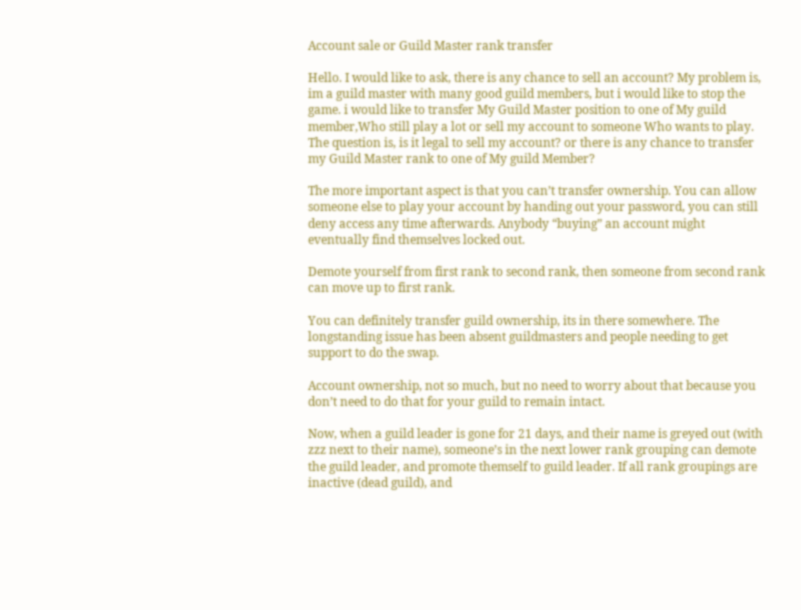Account sale or Guild Master rank transfer

Hello. I would like to ask, there is any chance to sell an account? My problem is, im a guild master with many good guild members, but i would like to stop the game. i would like to transfer My Guild Master position to one of My guild member,Who still play a lot or sell my account to someone Who wants to play. The question is, is it legal to sell my account? or there is any chance to transfer my Guild Master rank to one of My guild Member?

The more important aspect is that you can’t transfer ownership. You can allow someone else to play your account by handing out your password, you can still deny access any time afterwards. Anybody “buying” an account might eventually find themselves locked out.

Demote yourself from first rank to second rank, then someone from second rank can move up to first rank.

You can definitely transfer guild ownership, its in there somewhere. The longstanding issue has been absent guildmasters and people needing to get support to do the swap.

Account ownership, not so much, but no need to worry about that because you don’t need to do that for your guild to remain intact.

Now, when a guild leader is gone for 21 days, and their name is greyed out (with zzz next to their name), someone’s in the next lower rank grouping can demote the guild leader, and promote themself to guild leader. If all rank groupings are inactive (dead guild), and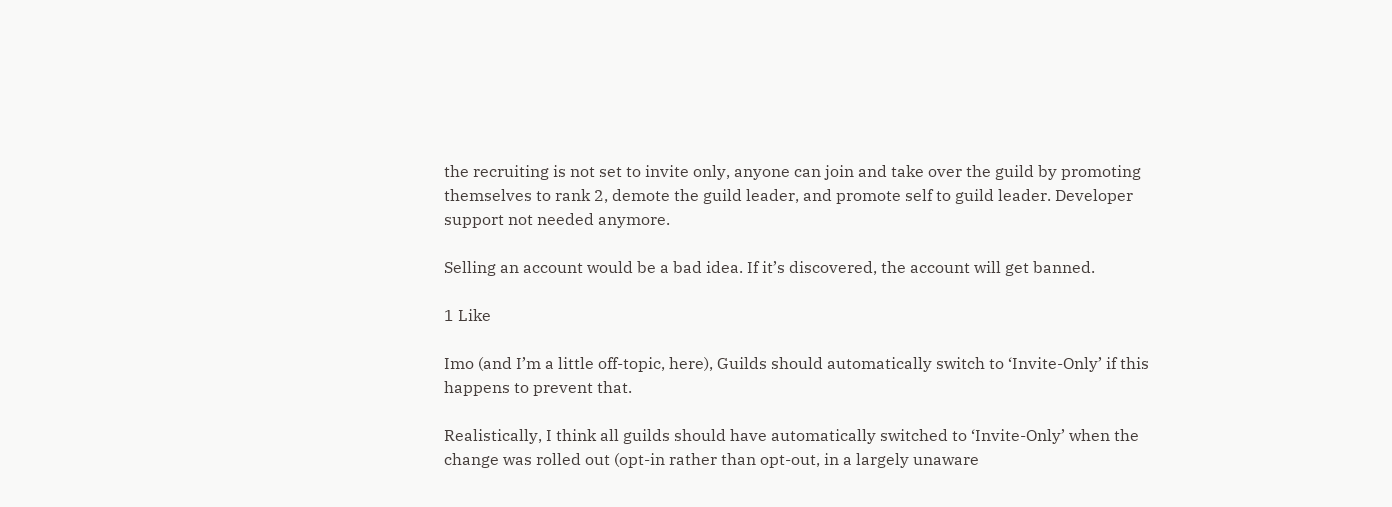the recruiting is not set to invite only, anyone can join and take over the guild by promoting themselves to rank 2, demote the guild leader, and promote self to guild leader. Developer support not needed anymore.

Selling an account would be a bad idea. If it’s discovered, the account will get banned.

1 Like

Imo (and I’m a little off-topic, here), Guilds should automatically switch to ‘Invite-Only’ if this happens to prevent that.

Realistically, I think all guilds should have automatically switched to ‘Invite-Only’ when the change was rolled out (opt-in rather than opt-out, in a largely unaware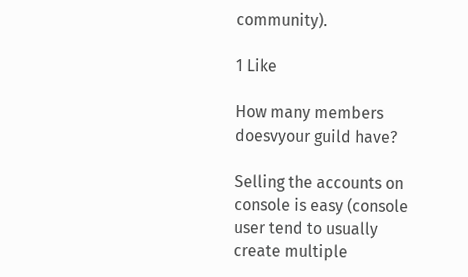community).

1 Like

How many members doesvyour guild have?

Selling the accounts on console is easy (console user tend to usually create multiple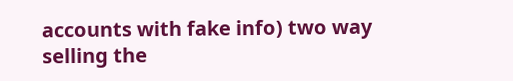accounts with fake info) two way selling the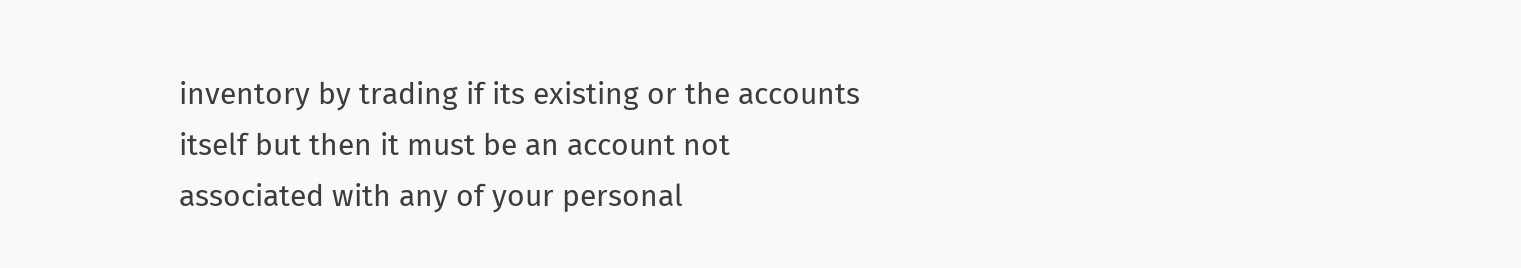inventory by trading if its existing or the accounts itself but then it must be an account not associated with any of your personal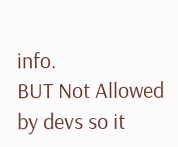info.
BUT Not Allowed by devs so it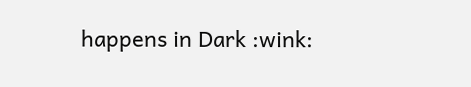happens in Dark :wink: